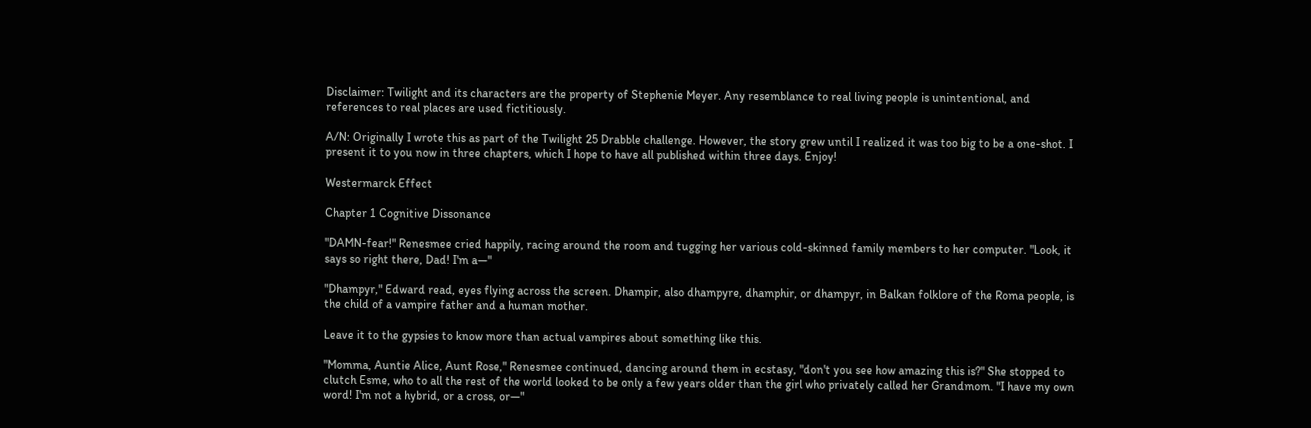Disclaimer: Twilight and its characters are the property of Stephenie Meyer. Any resemblance to real living people is unintentional, and references to real places are used fictitiously.

A/N: Originally I wrote this as part of the Twilight 25 Drabble challenge. However, the story grew until I realized it was too big to be a one-shot. I present it to you now in three chapters, which I hope to have all published within three days. Enjoy!

Westermarck Effect

Chapter 1 Cognitive Dissonance

"DAMN-fear!" Renesmee cried happily, racing around the room and tugging her various cold-skinned family members to her computer. "Look, it says so right there, Dad! I'm a—"

"Dhampyr," Edward read, eyes flying across the screen. Dhampir, also dhampyre, dhamphir, or dhampyr, in Balkan folklore of the Roma people, is the child of a vampire father and a human mother.

Leave it to the gypsies to know more than actual vampires about something like this.

"Momma, Auntie Alice, Aunt Rose," Renesmee continued, dancing around them in ecstasy, "don't you see how amazing this is?" She stopped to clutch Esme, who to all the rest of the world looked to be only a few years older than the girl who privately called her Grandmom. "I have my own word! I'm not a hybrid, or a cross, or—"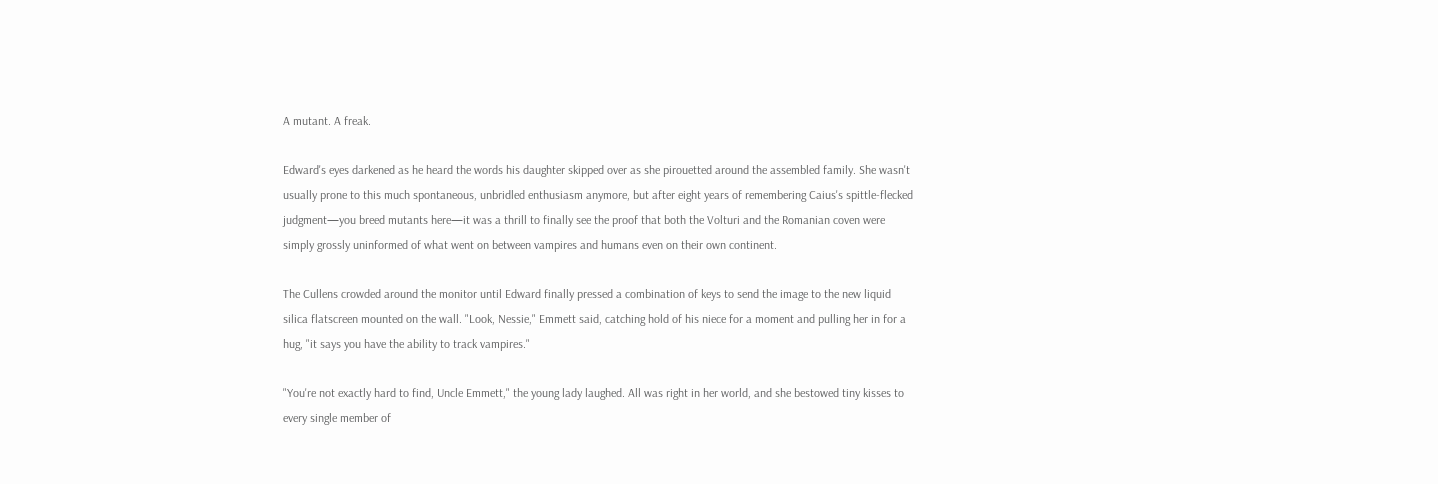A mutant. A freak.

Edward's eyes darkened as he heard the words his daughter skipped over as she pirouetted around the assembled family. She wasn't usually prone to this much spontaneous, unbridled enthusiasm anymore, but after eight years of remembering Caius's spittle-flecked judgment—you breed mutants here—it was a thrill to finally see the proof that both the Volturi and the Romanian coven were simply grossly uninformed of what went on between vampires and humans even on their own continent.

The Cullens crowded around the monitor until Edward finally pressed a combination of keys to send the image to the new liquid silica flatscreen mounted on the wall. "Look, Nessie," Emmett said, catching hold of his niece for a moment and pulling her in for a hug, "it says you have the ability to track vampires."

"You're not exactly hard to find, Uncle Emmett," the young lady laughed. All was right in her world, and she bestowed tiny kisses to every single member of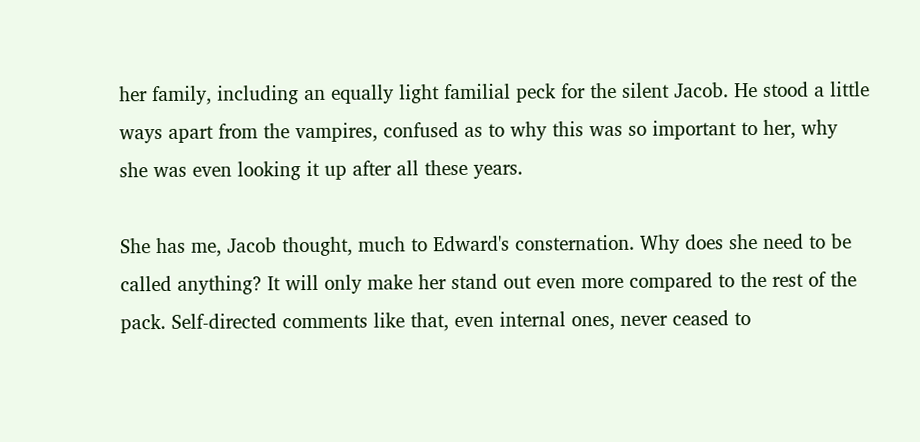her family, including an equally light familial peck for the silent Jacob. He stood a little ways apart from the vampires, confused as to why this was so important to her, why she was even looking it up after all these years.

She has me, Jacob thought, much to Edward's consternation. Why does she need to be called anything? It will only make her stand out even more compared to the rest of the pack. Self-directed comments like that, even internal ones, never ceased to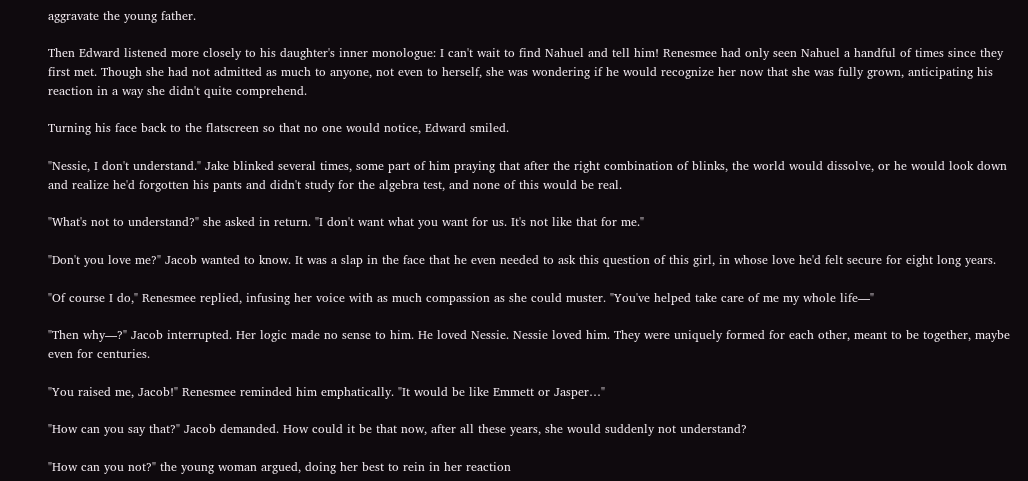aggravate the young father.

Then Edward listened more closely to his daughter's inner monologue: I can't wait to find Nahuel and tell him! Renesmee had only seen Nahuel a handful of times since they first met. Though she had not admitted as much to anyone, not even to herself, she was wondering if he would recognize her now that she was fully grown, anticipating his reaction in a way she didn't quite comprehend.

Turning his face back to the flatscreen so that no one would notice, Edward smiled.

"Nessie, I don't understand." Jake blinked several times, some part of him praying that after the right combination of blinks, the world would dissolve, or he would look down and realize he'd forgotten his pants and didn't study for the algebra test, and none of this would be real.

"What's not to understand?" she asked in return. "I don't want what you want for us. It's not like that for me."

"Don't you love me?" Jacob wanted to know. It was a slap in the face that he even needed to ask this question of this girl, in whose love he'd felt secure for eight long years.

"Of course I do," Renesmee replied, infusing her voice with as much compassion as she could muster. "You've helped take care of me my whole life—"

"Then why—?" Jacob interrupted. Her logic made no sense to him. He loved Nessie. Nessie loved him. They were uniquely formed for each other, meant to be together, maybe even for centuries.

"You raised me, Jacob!" Renesmee reminded him emphatically. "It would be like Emmett or Jasper…"

"How can you say that?" Jacob demanded. How could it be that now, after all these years, she would suddenly not understand?

"How can you not?" the young woman argued, doing her best to rein in her reaction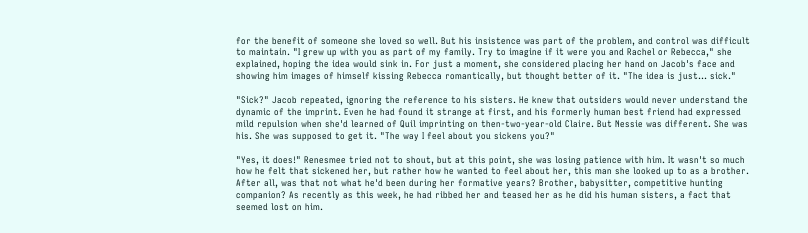for the benefit of someone she loved so well. But his insistence was part of the problem, and control was difficult to maintain. "I grew up with you as part of my family. Try to imagine if it were you and Rachel or Rebecca," she explained, hoping the idea would sink in. For just a moment, she considered placing her hand on Jacob's face and showing him images of himself kissing Rebecca romantically, but thought better of it. "The idea is just… sick."

"Sick?" Jacob repeated, ignoring the reference to his sisters. He knew that outsiders would never understand the dynamic of the imprint. Even he had found it strange at first, and his formerly human best friend had expressed mild repulsion when she'd learned of Quil imprinting on then-two-year-old Claire. But Nessie was different. She was his. She was supposed to get it. "The way I feel about you sickens you?"

"Yes, it does!" Renesmee tried not to shout, but at this point, she was losing patience with him. It wasn't so much how he felt that sickened her, but rather how he wanted to feel about her, this man she looked up to as a brother. After all, was that not what he'd been during her formative years? Brother, babysitter, competitive hunting companion? As recently as this week, he had ribbed her and teased her as he did his human sisters, a fact that seemed lost on him.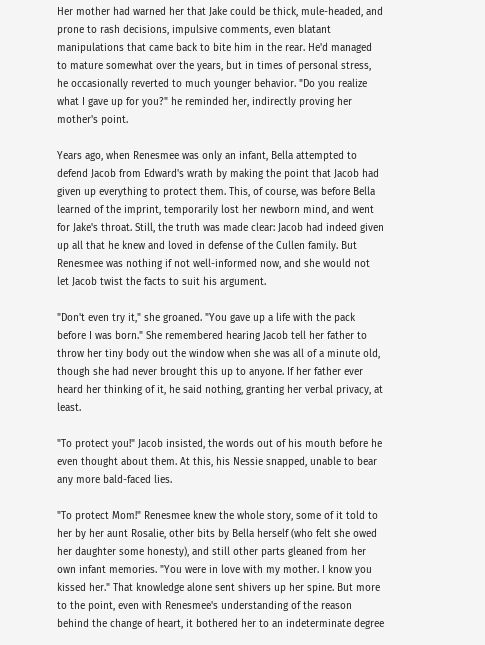Her mother had warned her that Jake could be thick, mule-headed, and prone to rash decisions, impulsive comments, even blatant manipulations that came back to bite him in the rear. He'd managed to mature somewhat over the years, but in times of personal stress, he occasionally reverted to much younger behavior. "Do you realize what I gave up for you?" he reminded her, indirectly proving her mother's point.

Years ago, when Renesmee was only an infant, Bella attempted to defend Jacob from Edward's wrath by making the point that Jacob had given up everything to protect them. This, of course, was before Bella learned of the imprint, temporarily lost her newborn mind, and went for Jake's throat. Still, the truth was made clear: Jacob had indeed given up all that he knew and loved in defense of the Cullen family. But Renesmee was nothing if not well-informed now, and she would not let Jacob twist the facts to suit his argument.

"Don't even try it," she groaned. "You gave up a life with the pack before I was born." She remembered hearing Jacob tell her father to throw her tiny body out the window when she was all of a minute old, though she had never brought this up to anyone. If her father ever heard her thinking of it, he said nothing, granting her verbal privacy, at least.

"To protect you!" Jacob insisted, the words out of his mouth before he even thought about them. At this, his Nessie snapped, unable to bear any more bald-faced lies.

"To protect Mom!" Renesmee knew the whole story, some of it told to her by her aunt Rosalie, other bits by Bella herself (who felt she owed her daughter some honesty), and still other parts gleaned from her own infant memories. "You were in love with my mother. I know you kissed her." That knowledge alone sent shivers up her spine. But more to the point, even with Renesmee's understanding of the reason behind the change of heart, it bothered her to an indeterminate degree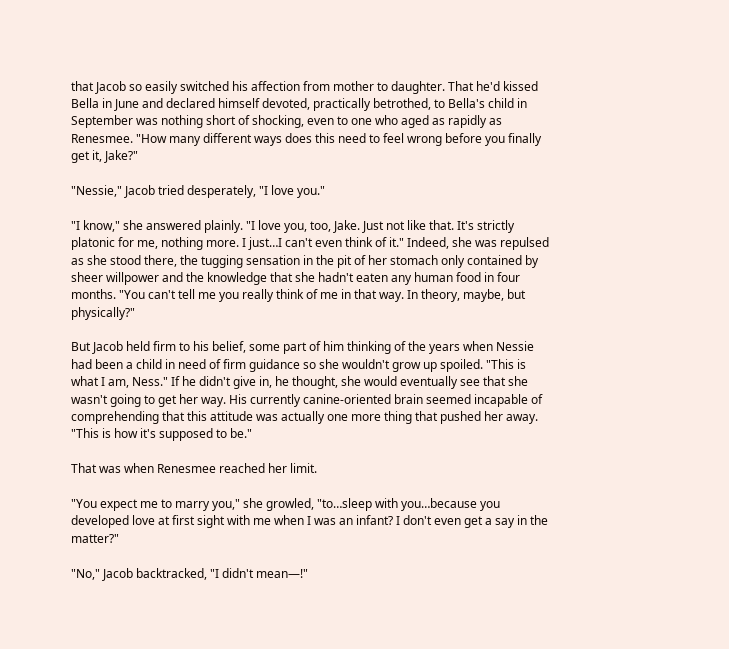that Jacob so easily switched his affection from mother to daughter. That he'd kissed Bella in June and declared himself devoted, practically betrothed, to Bella's child in September was nothing short of shocking, even to one who aged as rapidly as Renesmee. "How many different ways does this need to feel wrong before you finally get it, Jake?"

"Nessie," Jacob tried desperately, "I love you."

"I know," she answered plainly. "I love you, too, Jake. Just not like that. It's strictly platonic for me, nothing more. I just…I can't even think of it." Indeed, she was repulsed as she stood there, the tugging sensation in the pit of her stomach only contained by sheer willpower and the knowledge that she hadn't eaten any human food in four months. "You can't tell me you really think of me in that way. In theory, maybe, but physically?"

But Jacob held firm to his belief, some part of him thinking of the years when Nessie had been a child in need of firm guidance so she wouldn't grow up spoiled. "This is what I am, Ness." If he didn't give in, he thought, she would eventually see that she wasn't going to get her way. His currently canine-oriented brain seemed incapable of comprehending that this attitude was actually one more thing that pushed her away. "This is how it's supposed to be."

That was when Renesmee reached her limit.

"You expect me to marry you," she growled, "to…sleep with you…because you developed love at first sight with me when I was an infant? I don't even get a say in the matter?"

"No," Jacob backtracked, "I didn't mean—!"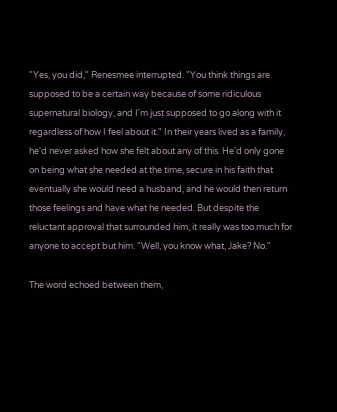"Yes, you did," Renesmee interrupted. "You think things are supposed to be a certain way because of some ridiculous supernatural biology, and I'm just supposed to go along with it regardless of how I feel about it." In their years lived as a family, he'd never asked how she felt about any of this. He'd only gone on being what she needed at the time, secure in his faith that eventually she would need a husband, and he would then return those feelings and have what he needed. But despite the reluctant approval that surrounded him, it really was too much for anyone to accept but him. "Well, you know what, Jake? No."

The word echoed between them,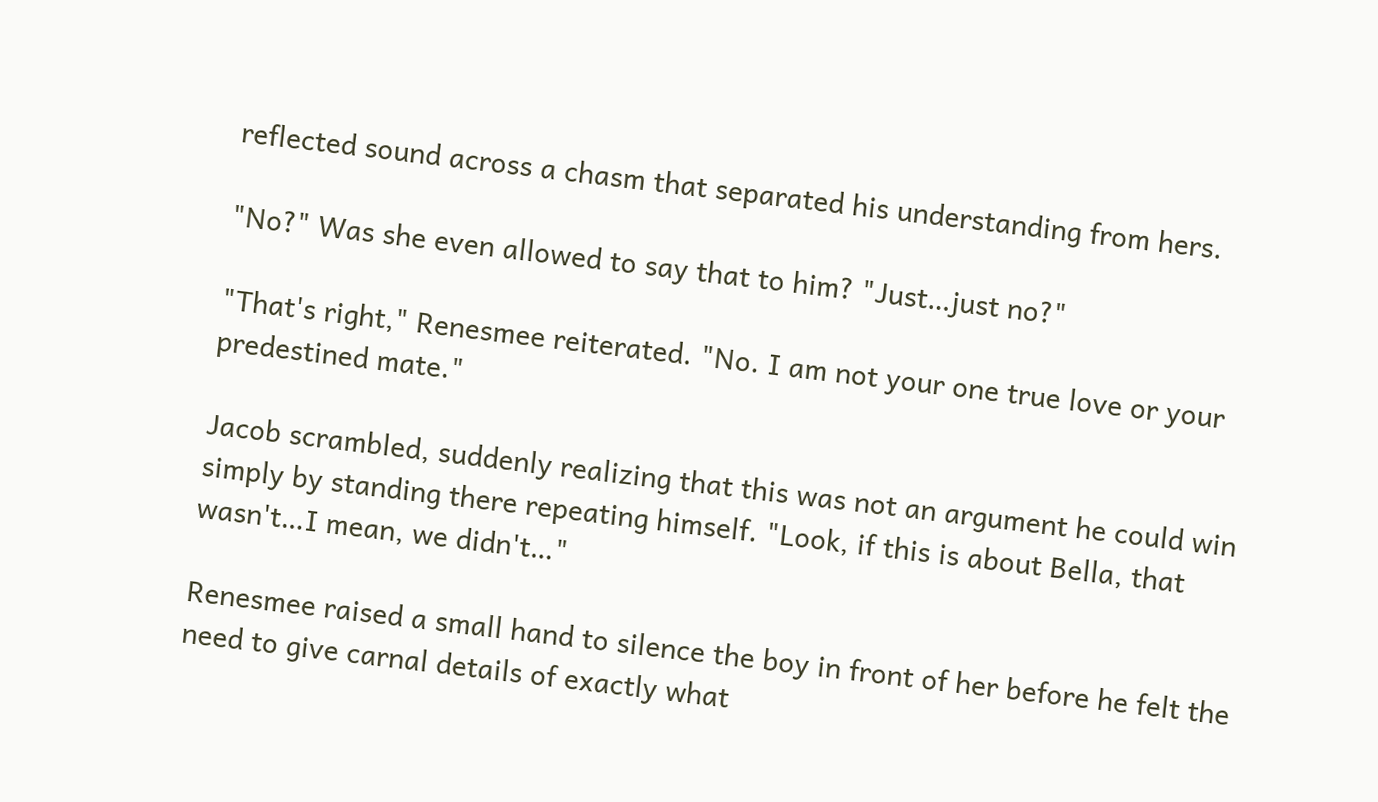reflected sound across a chasm that separated his understanding from hers.

"No?" Was she even allowed to say that to him? "Just…just no?"

"That's right," Renesmee reiterated. "No. I am not your one true love or your predestined mate."

Jacob scrambled, suddenly realizing that this was not an argument he could win simply by standing there repeating himself. "Look, if this is about Bella, that wasn't…I mean, we didn't…"

Renesmee raised a small hand to silence the boy in front of her before he felt the need to give carnal details of exactly what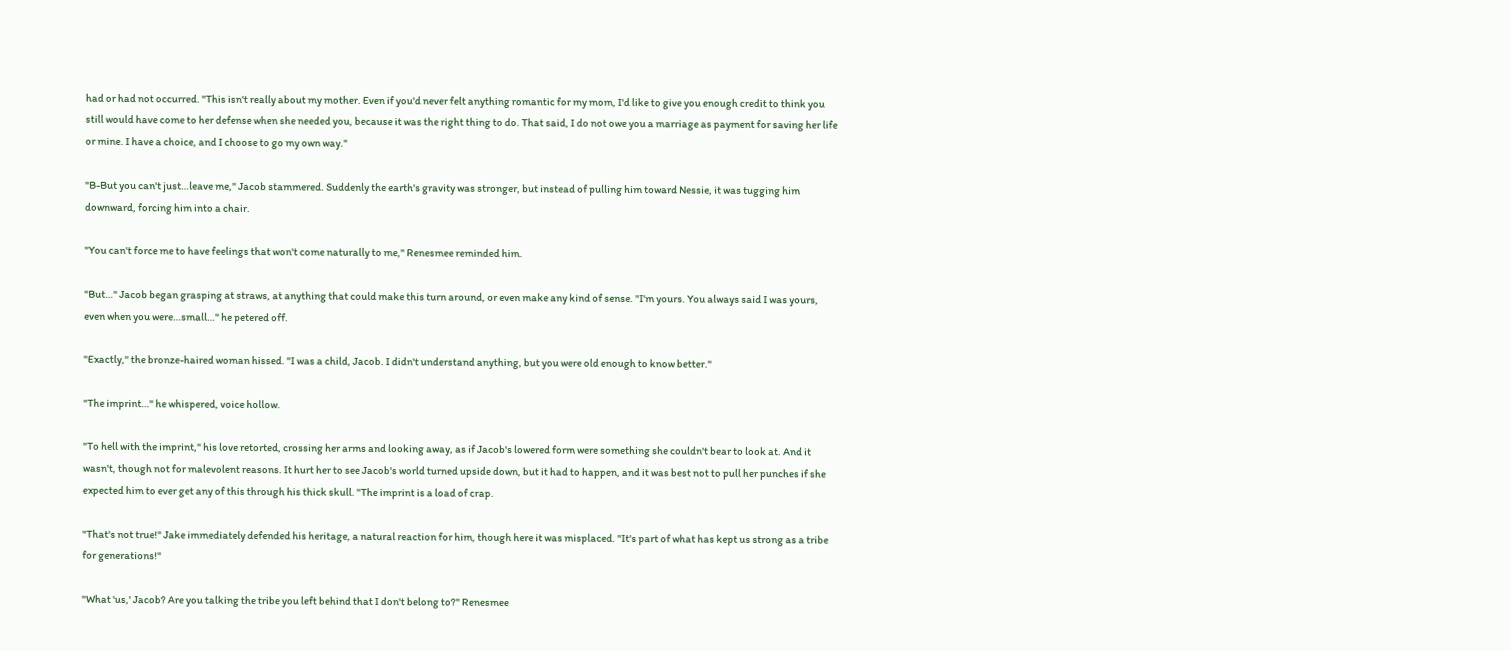had or had not occurred. "This isn't really about my mother. Even if you'd never felt anything romantic for my mom, I'd like to give you enough credit to think you still would have come to her defense when she needed you, because it was the right thing to do. That said, I do not owe you a marriage as payment for saving her life or mine. I have a choice, and I choose to go my own way."

"B-But you can't just…leave me," Jacob stammered. Suddenly the earth's gravity was stronger, but instead of pulling him toward Nessie, it was tugging him downward, forcing him into a chair.

"You can't force me to have feelings that won't come naturally to me," Renesmee reminded him.

"But…" Jacob began grasping at straws, at anything that could make this turn around, or even make any kind of sense. "I'm yours. You always said I was yours, even when you were…small…" he petered off.

"Exactly," the bronze-haired woman hissed. "I was a child, Jacob. I didn't understand anything, but you were old enough to know better."

"The imprint…" he whispered, voice hollow.

"To hell with the imprint," his love retorted, crossing her arms and looking away, as if Jacob's lowered form were something she couldn't bear to look at. And it wasn't, though not for malevolent reasons. It hurt her to see Jacob's world turned upside down, but it had to happen, and it was best not to pull her punches if she expected him to ever get any of this through his thick skull. "The imprint is a load of crap.

"That's not true!" Jake immediately defended his heritage, a natural reaction for him, though here it was misplaced. "It's part of what has kept us strong as a tribe for generations!"

"What 'us,' Jacob? Are you talking the tribe you left behind that I don't belong to?" Renesmee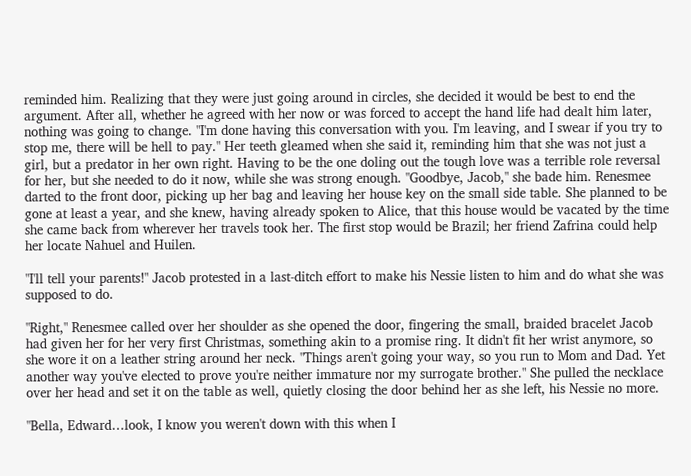reminded him. Realizing that they were just going around in circles, she decided it would be best to end the argument. After all, whether he agreed with her now or was forced to accept the hand life had dealt him later, nothing was going to change. "I'm done having this conversation with you. I'm leaving, and I swear if you try to stop me, there will be hell to pay." Her teeth gleamed when she said it, reminding him that she was not just a girl, but a predator in her own right. Having to be the one doling out the tough love was a terrible role reversal for her, but she needed to do it now, while she was strong enough. "Goodbye, Jacob," she bade him. Renesmee darted to the front door, picking up her bag and leaving her house key on the small side table. She planned to be gone at least a year, and she knew, having already spoken to Alice, that this house would be vacated by the time she came back from wherever her travels took her. The first stop would be Brazil; her friend Zafrina could help her locate Nahuel and Huilen.

"I'll tell your parents!" Jacob protested in a last-ditch effort to make his Nessie listen to him and do what she was supposed to do.

"Right," Renesmee called over her shoulder as she opened the door, fingering the small, braided bracelet Jacob had given her for her very first Christmas, something akin to a promise ring. It didn't fit her wrist anymore, so she wore it on a leather string around her neck. "Things aren't going your way, so you run to Mom and Dad. Yet another way you've elected to prove you're neither immature nor my surrogate brother." She pulled the necklace over her head and set it on the table as well, quietly closing the door behind her as she left, his Nessie no more.

"Bella, Edward…look, I know you weren't down with this when I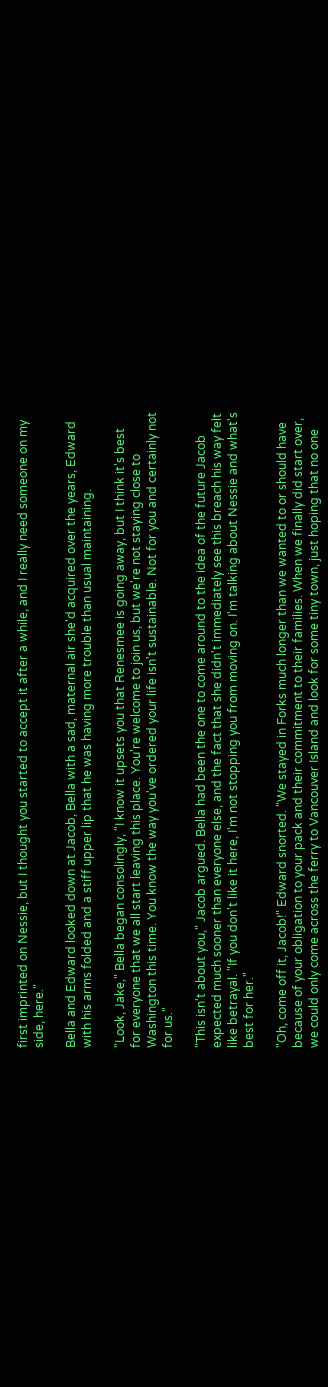first imprinted on Nessie, but I thought you started to accept it after a while, and I really need someone on my side, here."

Bella and Edward looked down at Jacob, Bella with a sad, maternal air she'd acquired over the years, Edward with his arms folded and a stiff upper lip that he was having more trouble than usual maintaining.

"Look, Jake," Bella began consolingly, "I know it upsets you that Renesmee is going away, but I think it's best for everyone that we all start leaving this place. You're welcome to join us, but we're not staying close to Washington this time. You know the way you've ordered your life isn't sustainable. Not for you and certainly not for us."

"This isn't about you," Jacob argued. Bella had been the one to come around to the idea of the future Jacob expected much sooner than everyone else, and the fact that she didn't immediately see this breach his way felt like betrayal. "If you don't like it here, I'm not stopping you from moving on. I'm talking about Nessie and what's best for her."

"Oh, come off it, Jacob!" Edward snorted. "We stayed in Forks much longer than we wanted to or should have because of your obligation to your pack and their commitment to their families. When we finally did start over, we could only come across the ferry to Vancouver Island and look for some tiny town, just hoping that no one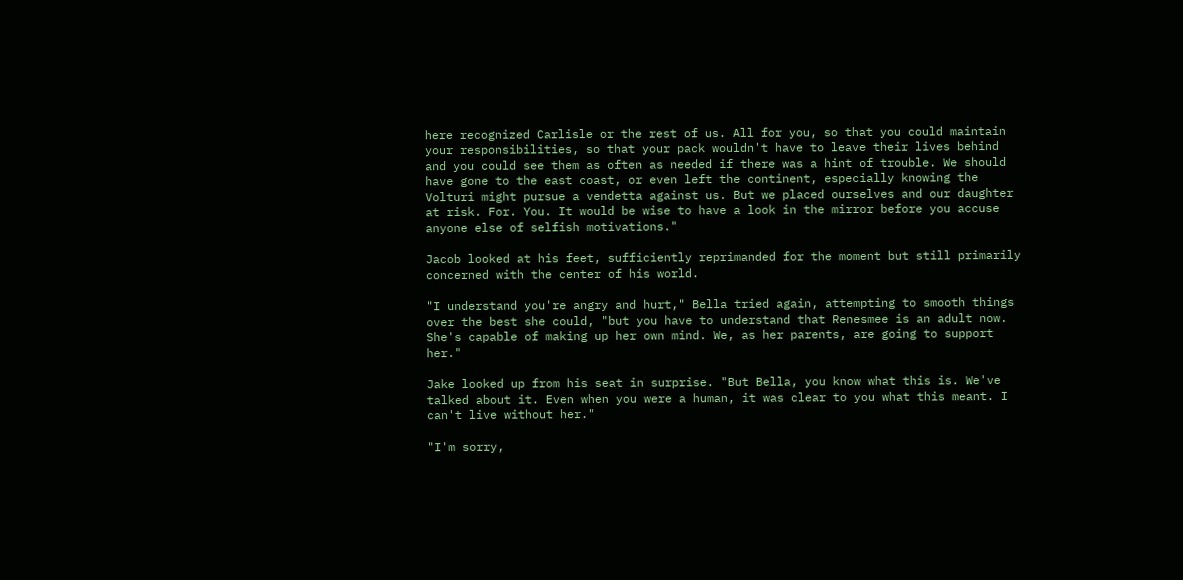here recognized Carlisle or the rest of us. All for you, so that you could maintain your responsibilities, so that your pack wouldn't have to leave their lives behind and you could see them as often as needed if there was a hint of trouble. We should have gone to the east coast, or even left the continent, especially knowing the Volturi might pursue a vendetta against us. But we placed ourselves and our daughter at risk. For. You. It would be wise to have a look in the mirror before you accuse anyone else of selfish motivations."

Jacob looked at his feet, sufficiently reprimanded for the moment but still primarily concerned with the center of his world.

"I understand you're angry and hurt," Bella tried again, attempting to smooth things over the best she could, "but you have to understand that Renesmee is an adult now. She's capable of making up her own mind. We, as her parents, are going to support her."

Jake looked up from his seat in surprise. "But Bella, you know what this is. We've talked about it. Even when you were a human, it was clear to you what this meant. I can't live without her."

"I'm sorry,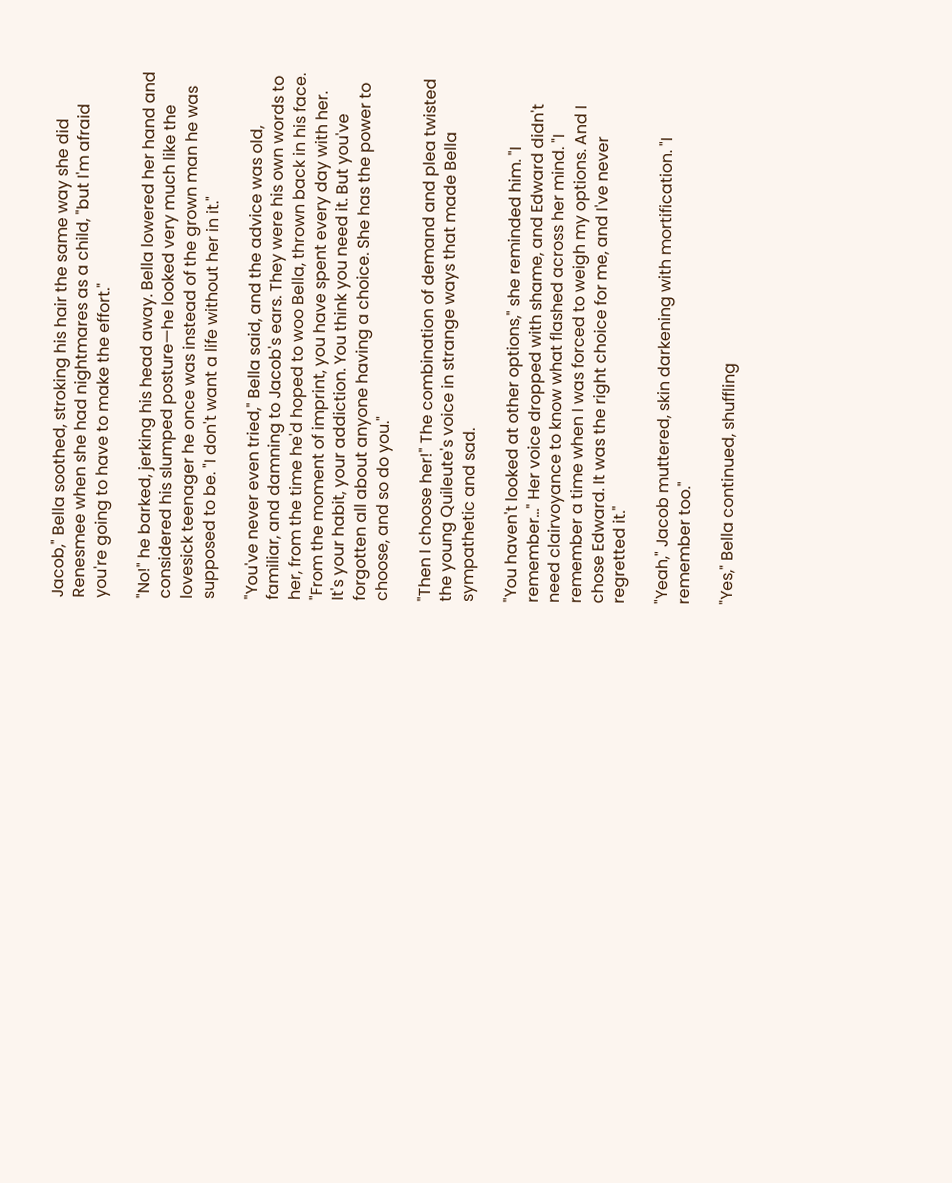Jacob," Bella soothed, stroking his hair the same way she did Renesmee when she had nightmares as a child, "but I'm afraid you're going to have to make the effort."

"No!" he barked, jerking his head away. Bella lowered her hand and considered his slumped posture—he looked very much like the lovesick teenager he once was instead of the grown man he was supposed to be. "I don't want a life without her in it."

"You've never even tried," Bella said, and the advice was old, familiar, and damning to Jacob's ears. They were his own words to her, from the time he'd hoped to woo Bella, thrown back in his face. "From the moment of imprint, you have spent every day with her. It's your habit, your addiction. You think you need it. But you've forgotten all about anyone having a choice. She has the power to choose, and so do you."

"Then I choose her!" The combination of demand and plea twisted the young Quileute's voice in strange ways that made Bella sympathetic and sad.

"You haven't looked at other options," she reminded him. "I remember…" Her voice dropped with shame, and Edward didn't need clairvoyance to know what flashed across her mind. "I remember a time when I was forced to weigh my options. And I chose Edward. It was the right choice for me, and I've never regretted it."

"Yeah," Jacob muttered, skin darkening with mortification. "I remember too."

"Yes," Bella continued, shuffling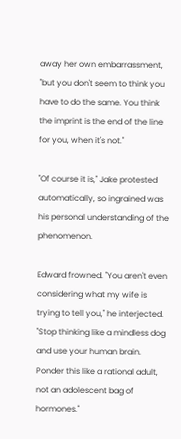away her own embarrassment, "but you don't seem to think you have to do the same. You think the imprint is the end of the line for you, when it's not."

"Of course it is," Jake protested automatically, so ingrained was his personal understanding of the phenomenon.

Edward frowned. "You aren't even considering what my wife is trying to tell you," he interjected. "Stop thinking like a mindless dog and use your human brain. Ponder this like a rational adult, not an adolescent bag of hormones."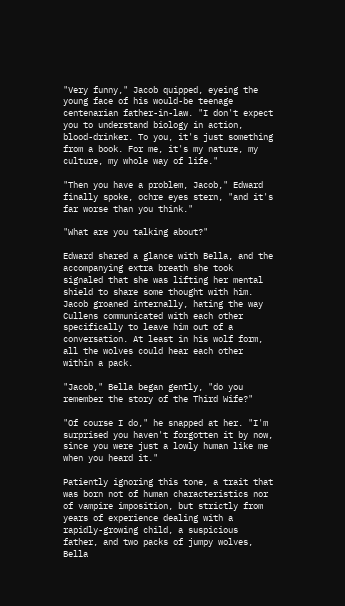"Very funny," Jacob quipped, eyeing the young face of his would-be teenage centenarian father-in-law. "I don't expect you to understand biology in action, blood-drinker. To you, it's just something from a book. For me, it's my nature, my culture, my whole way of life."

"Then you have a problem, Jacob," Edward finally spoke, ochre eyes stern, "and it's far worse than you think."

"What are you talking about?"

Edward shared a glance with Bella, and the accompanying extra breath she took signaled that she was lifting her mental shield to share some thought with him. Jacob groaned internally, hating the way Cullens communicated with each other specifically to leave him out of a conversation. At least in his wolf form, all the wolves could hear each other within a pack.

"Jacob," Bella began gently, "do you remember the story of the Third Wife?"

"Of course I do," he snapped at her. "I'm surprised you haven't forgotten it by now, since you were just a lowly human like me when you heard it."

Patiently ignoring this tone, a trait that was born not of human characteristics nor of vampire imposition, but strictly from years of experience dealing with a rapidly-growing child, a suspicious father, and two packs of jumpy wolves, Bella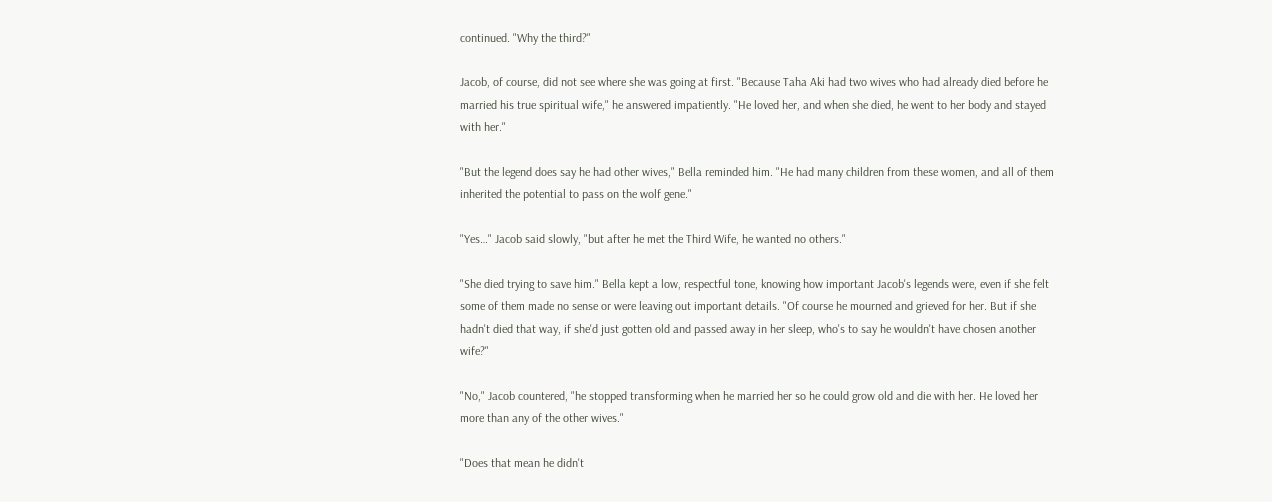continued. "Why the third?"

Jacob, of course, did not see where she was going at first. "Because Taha Aki had two wives who had already died before he married his true spiritual wife," he answered impatiently. "He loved her, and when she died, he went to her body and stayed with her."

"But the legend does say he had other wives," Bella reminded him. "He had many children from these women, and all of them inherited the potential to pass on the wolf gene."

"Yes…" Jacob said slowly, "but after he met the Third Wife, he wanted no others."

"She died trying to save him." Bella kept a low, respectful tone, knowing how important Jacob's legends were, even if she felt some of them made no sense or were leaving out important details. "Of course he mourned and grieved for her. But if she hadn't died that way, if she'd just gotten old and passed away in her sleep, who's to say he wouldn't have chosen another wife?"

"No," Jacob countered, "he stopped transforming when he married her so he could grow old and die with her. He loved her more than any of the other wives."

"Does that mean he didn't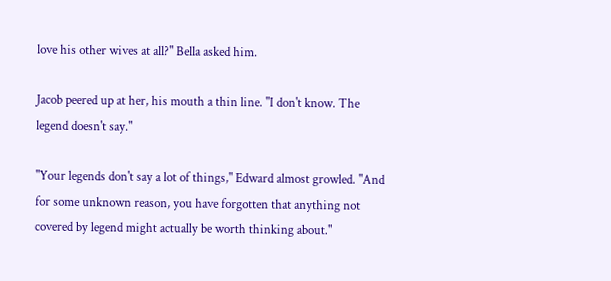love his other wives at all?" Bella asked him.

Jacob peered up at her, his mouth a thin line. "I don't know. The legend doesn't say."

"Your legends don't say a lot of things," Edward almost growled. "And for some unknown reason, you have forgotten that anything not covered by legend might actually be worth thinking about."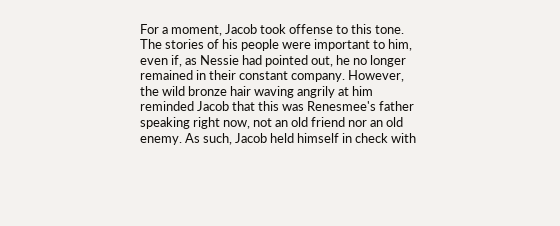For a moment, Jacob took offense to this tone. The stories of his people were important to him, even if, as Nessie had pointed out, he no longer remained in their constant company. However, the wild bronze hair waving angrily at him reminded Jacob that this was Renesmee's father speaking right now, not an old friend nor an old enemy. As such, Jacob held himself in check with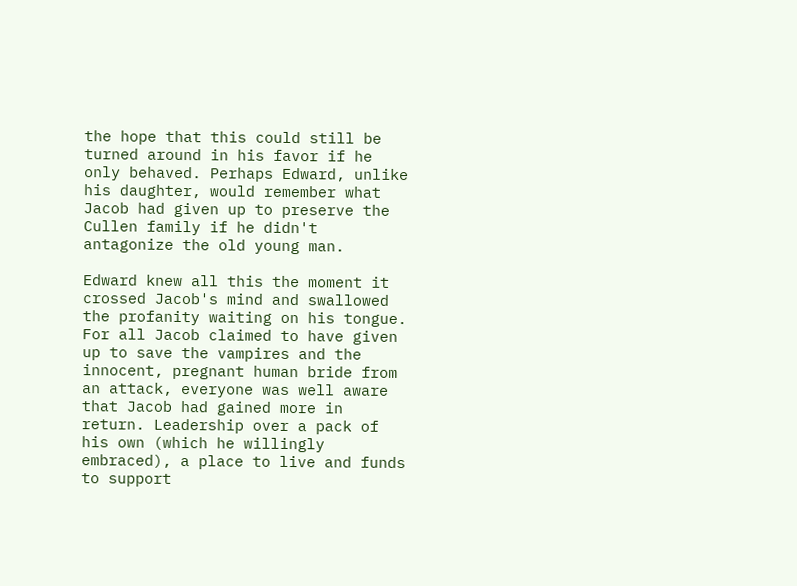the hope that this could still be turned around in his favor if he only behaved. Perhaps Edward, unlike his daughter, would remember what Jacob had given up to preserve the Cullen family if he didn't antagonize the old young man.

Edward knew all this the moment it crossed Jacob's mind and swallowed the profanity waiting on his tongue. For all Jacob claimed to have given up to save the vampires and the innocent, pregnant human bride from an attack, everyone was well aware that Jacob had gained more in return. Leadership over a pack of his own (which he willingly embraced), a place to live and funds to support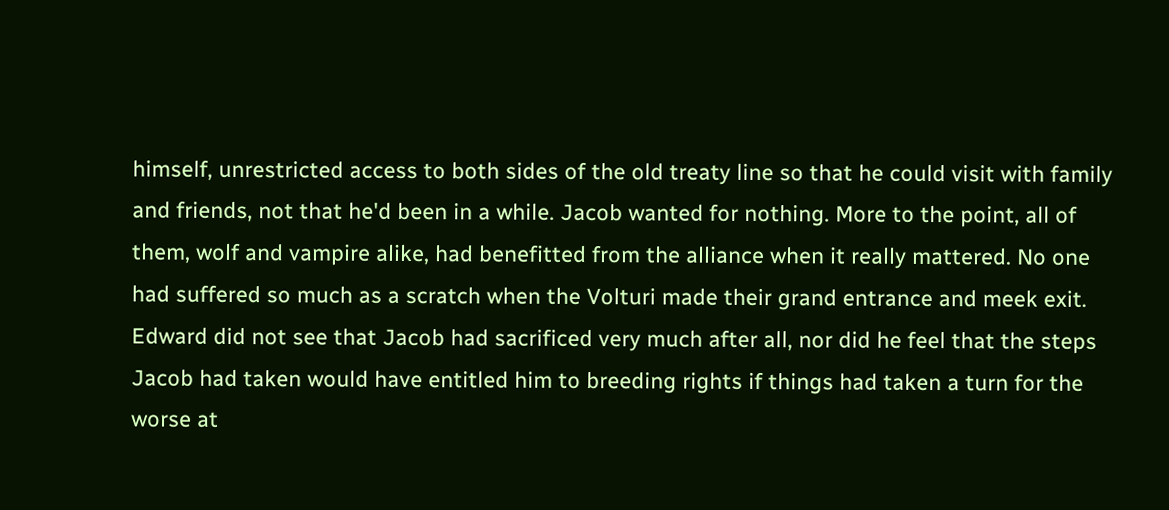himself, unrestricted access to both sides of the old treaty line so that he could visit with family and friends, not that he'd been in a while. Jacob wanted for nothing. More to the point, all of them, wolf and vampire alike, had benefitted from the alliance when it really mattered. No one had suffered so much as a scratch when the Volturi made their grand entrance and meek exit. Edward did not see that Jacob had sacrificed very much after all, nor did he feel that the steps Jacob had taken would have entitled him to breeding rights if things had taken a turn for the worse at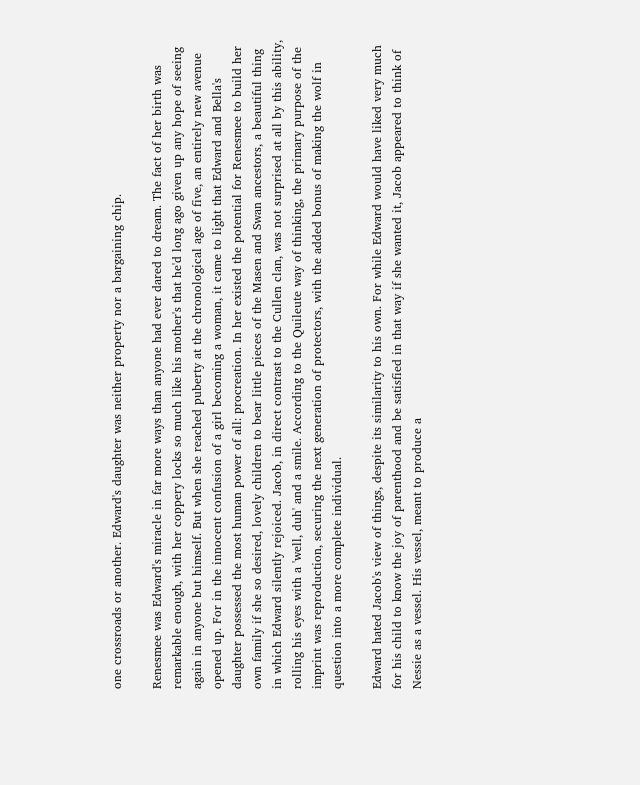one crossroads or another. Edward's daughter was neither property nor a bargaining chip.

Renesmee was Edward's miracle in far more ways than anyone had ever dared to dream. The fact of her birth was remarkable enough, with her coppery locks so much like his mother's that he'd long ago given up any hope of seeing again in anyone but himself. But when she reached puberty at the chronological age of five, an entirely new avenue opened up. For in the innocent confusion of a girl becoming a woman, it came to light that Edward and Bella's daughter possessed the most human power of all: procreation. In her existed the potential for Renesmee to build her own family if she so desired, lovely children to bear little pieces of the Masen and Swan ancestors, a beautiful thing in which Edward silently rejoiced. Jacob, in direct contrast to the Cullen clan, was not surprised at all by this ability, rolling his eyes with a 'well, duh' and a smile. According to the Quileute way of thinking, the primary purpose of the imprint was reproduction, securing the next generation of protectors, with the added bonus of making the wolf in question into a more complete individual.

Edward hated Jacob's view of things, despite its similarity to his own. For while Edward would have liked very much for his child to know the joy of parenthood and be satisfied in that way if she wanted it, Jacob appeared to think of Nessie as a vessel. His vessel, meant to produce a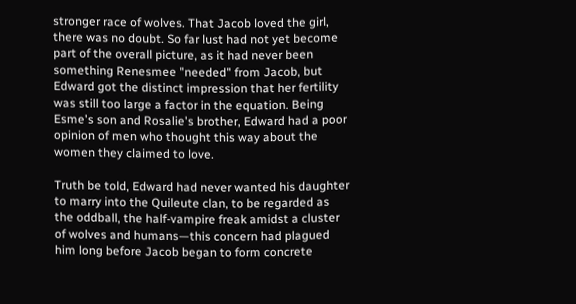stronger race of wolves. That Jacob loved the girl, there was no doubt. So far lust had not yet become part of the overall picture, as it had never been something Renesmee "needed" from Jacob, but Edward got the distinct impression that her fertility was still too large a factor in the equation. Being Esme's son and Rosalie's brother, Edward had a poor opinion of men who thought this way about the women they claimed to love.

Truth be told, Edward had never wanted his daughter to marry into the Quileute clan, to be regarded as the oddball, the half-vampire freak amidst a cluster of wolves and humans—this concern had plagued him long before Jacob began to form concrete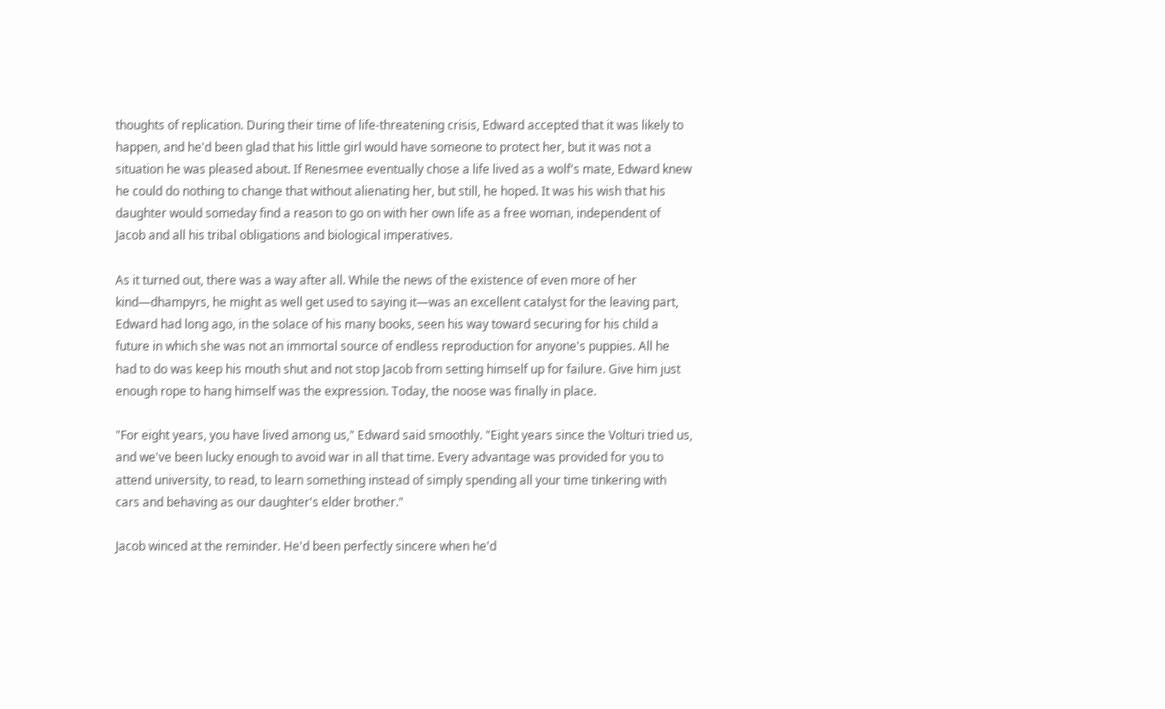thoughts of replication. During their time of life-threatening crisis, Edward accepted that it was likely to happen, and he'd been glad that his little girl would have someone to protect her, but it was not a situation he was pleased about. If Renesmee eventually chose a life lived as a wolf's mate, Edward knew he could do nothing to change that without alienating her, but still, he hoped. It was his wish that his daughter would someday find a reason to go on with her own life as a free woman, independent of Jacob and all his tribal obligations and biological imperatives.

As it turned out, there was a way after all. While the news of the existence of even more of her kind—dhampyrs, he might as well get used to saying it—was an excellent catalyst for the leaving part, Edward had long ago, in the solace of his many books, seen his way toward securing for his child a future in which she was not an immortal source of endless reproduction for anyone's puppies. All he had to do was keep his mouth shut and not stop Jacob from setting himself up for failure. Give him just enough rope to hang himself was the expression. Today, the noose was finally in place.

"For eight years, you have lived among us," Edward said smoothly. "Eight years since the Volturi tried us, and we've been lucky enough to avoid war in all that time. Every advantage was provided for you to attend university, to read, to learn something instead of simply spending all your time tinkering with cars and behaving as our daughter's elder brother."

Jacob winced at the reminder. He'd been perfectly sincere when he'd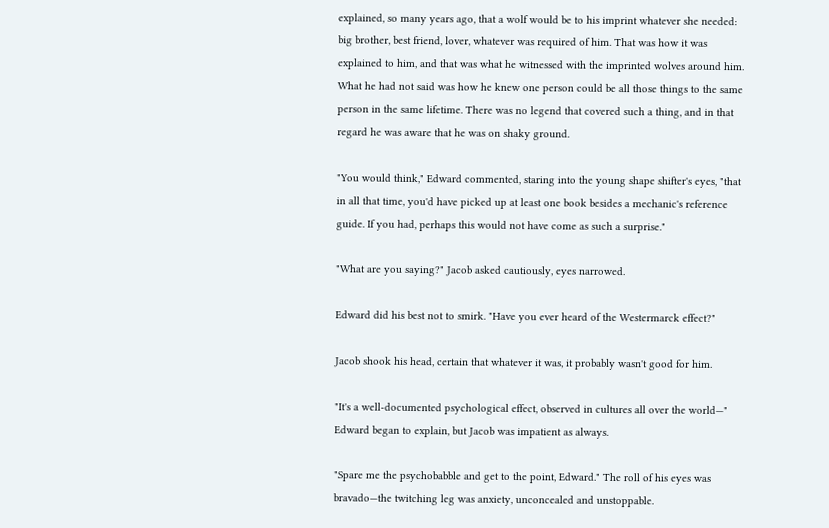explained, so many years ago, that a wolf would be to his imprint whatever she needed: big brother, best friend, lover, whatever was required of him. That was how it was explained to him, and that was what he witnessed with the imprinted wolves around him. What he had not said was how he knew one person could be all those things to the same person in the same lifetime. There was no legend that covered such a thing, and in that regard he was aware that he was on shaky ground.

"You would think," Edward commented, staring into the young shape shifter's eyes, "that in all that time, you'd have picked up at least one book besides a mechanic's reference guide. If you had, perhaps this would not have come as such a surprise."

"What are you saying?" Jacob asked cautiously, eyes narrowed.

Edward did his best not to smirk. "Have you ever heard of the Westermarck effect?"

Jacob shook his head, certain that whatever it was, it probably wasn't good for him.

"It's a well-documented psychological effect, observed in cultures all over the world—" Edward began to explain, but Jacob was impatient as always.

"Spare me the psychobabble and get to the point, Edward." The roll of his eyes was bravado—the twitching leg was anxiety, unconcealed and unstoppable.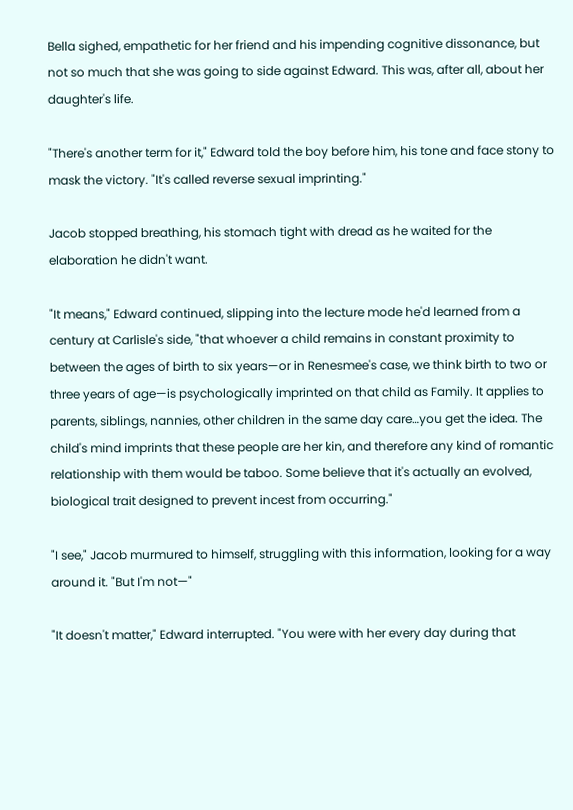Bella sighed, empathetic for her friend and his impending cognitive dissonance, but not so much that she was going to side against Edward. This was, after all, about her daughter's life.

"There's another term for it," Edward told the boy before him, his tone and face stony to mask the victory. "It's called reverse sexual imprinting."

Jacob stopped breathing, his stomach tight with dread as he waited for the elaboration he didn't want.

"It means," Edward continued, slipping into the lecture mode he'd learned from a century at Carlisle's side, "that whoever a child remains in constant proximity to between the ages of birth to six years—or in Renesmee's case, we think birth to two or three years of age—is psychologically imprinted on that child as Family. It applies to parents, siblings, nannies, other children in the same day care…you get the idea. The child's mind imprints that these people are her kin, and therefore any kind of romantic relationship with them would be taboo. Some believe that it's actually an evolved, biological trait designed to prevent incest from occurring."

"I see," Jacob murmured to himself, struggling with this information, looking for a way around it. "But I'm not—"

"It doesn't matter," Edward interrupted. "You were with her every day during that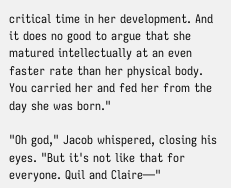critical time in her development. And it does no good to argue that she matured intellectually at an even faster rate than her physical body. You carried her and fed her from the day she was born."

"Oh god," Jacob whispered, closing his eyes. "But it's not like that for everyone. Quil and Claire—"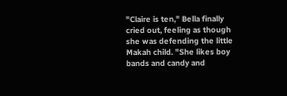"Claire is ten," Bella finally cried out, feeling as though she was defending the little Makah child. "She likes boy bands and candy and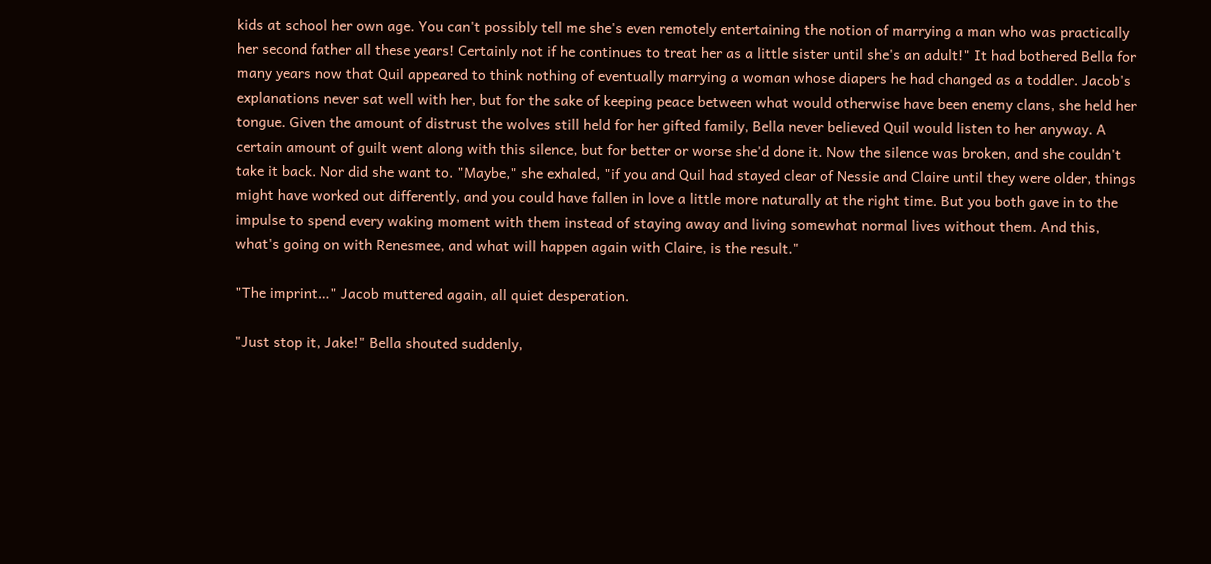kids at school her own age. You can't possibly tell me she's even remotely entertaining the notion of marrying a man who was practically her second father all these years! Certainly not if he continues to treat her as a little sister until she's an adult!" It had bothered Bella for many years now that Quil appeared to think nothing of eventually marrying a woman whose diapers he had changed as a toddler. Jacob's explanations never sat well with her, but for the sake of keeping peace between what would otherwise have been enemy clans, she held her tongue. Given the amount of distrust the wolves still held for her gifted family, Bella never believed Quil would listen to her anyway. A certain amount of guilt went along with this silence, but for better or worse she'd done it. Now the silence was broken, and she couldn't take it back. Nor did she want to. "Maybe," she exhaled, "if you and Quil had stayed clear of Nessie and Claire until they were older, things might have worked out differently, and you could have fallen in love a little more naturally at the right time. But you both gave in to the impulse to spend every waking moment with them instead of staying away and living somewhat normal lives without them. And this, what's going on with Renesmee, and what will happen again with Claire, is the result."

"The imprint…" Jacob muttered again, all quiet desperation.

"Just stop it, Jake!" Bella shouted suddenly,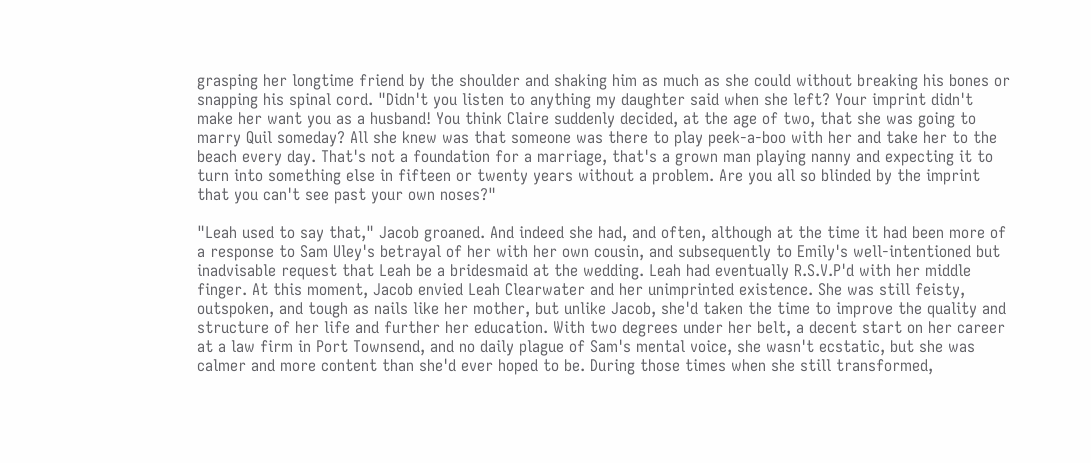grasping her longtime friend by the shoulder and shaking him as much as she could without breaking his bones or snapping his spinal cord. "Didn't you listen to anything my daughter said when she left? Your imprint didn't make her want you as a husband! You think Claire suddenly decided, at the age of two, that she was going to marry Quil someday? All she knew was that someone was there to play peek-a-boo with her and take her to the beach every day. That's not a foundation for a marriage, that's a grown man playing nanny and expecting it to turn into something else in fifteen or twenty years without a problem. Are you all so blinded by the imprint that you can't see past your own noses?"

"Leah used to say that," Jacob groaned. And indeed she had, and often, although at the time it had been more of a response to Sam Uley's betrayal of her with her own cousin, and subsequently to Emily's well-intentioned but inadvisable request that Leah be a bridesmaid at the wedding. Leah had eventually R.S.V.P'd with her middle finger. At this moment, Jacob envied Leah Clearwater and her unimprinted existence. She was still feisty, outspoken, and tough as nails like her mother, but unlike Jacob, she'd taken the time to improve the quality and structure of her life and further her education. With two degrees under her belt, a decent start on her career at a law firm in Port Townsend, and no daily plague of Sam's mental voice, she wasn't ecstatic, but she was calmer and more content than she'd ever hoped to be. During those times when she still transformed,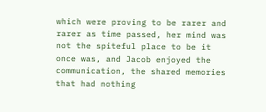which were proving to be rarer and rarer as time passed, her mind was not the spiteful place to be it once was, and Jacob enjoyed the communication, the shared memories that had nothing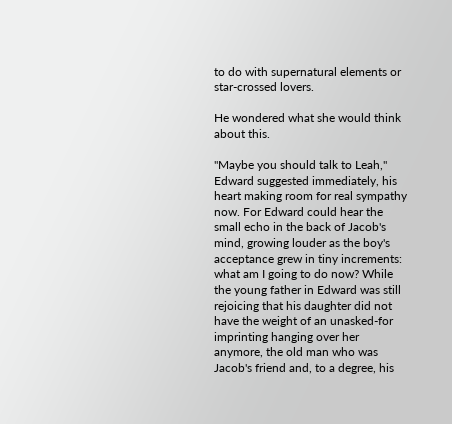to do with supernatural elements or star-crossed lovers.

He wondered what she would think about this.

"Maybe you should talk to Leah," Edward suggested immediately, his heart making room for real sympathy now. For Edward could hear the small echo in the back of Jacob's mind, growing louder as the boy's acceptance grew in tiny increments: what am I going to do now? While the young father in Edward was still rejoicing that his daughter did not have the weight of an unasked-for imprinting hanging over her anymore, the old man who was Jacob's friend and, to a degree, his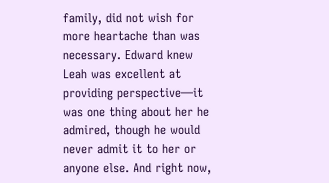family, did not wish for more heartache than was necessary. Edward knew Leah was excellent at providing perspective—it was one thing about her he admired, though he would never admit it to her or anyone else. And right now,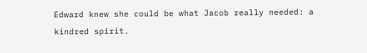Edward knew she could be what Jacob really needed: a kindred spirit.